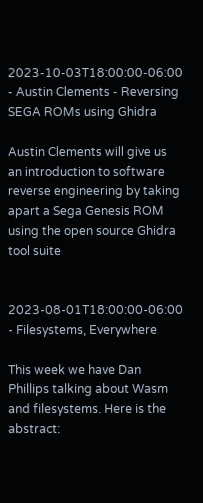2023-10-03T18:00:00-06:00 - Austin Clements - Reversing SEGA ROMs using Ghidra

Austin Clements will give us an introduction to software reverse engineering by taking apart a Sega Genesis ROM using the open source Ghidra tool suite


2023-08-01T18:00:00-06:00 - Filesystems, Everywhere

This week we have Dan Phillips talking about Wasm and filesystems. Here is the abstract: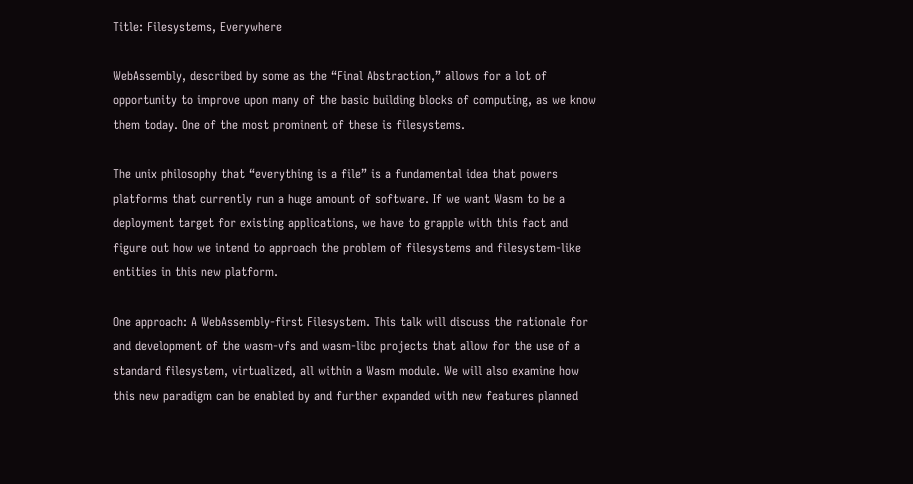Title: Filesystems, Everywhere

WebAssembly, described by some as the “Final Abstraction,” allows for a lot of opportunity to improve upon many of the basic building blocks of computing, as we know them today. One of the most prominent of these is filesystems.

The unix philosophy that “everything is a file” is a fundamental idea that powers platforms that currently run a huge amount of software. If we want Wasm to be a deployment target for existing applications, we have to grapple with this fact and figure out how we intend to approach the problem of filesystems and filesystem-like entities in this new platform.

One approach: A WebAssembly-first Filesystem. This talk will discuss the rationale for and development of the wasm-vfs and wasm-libc projects that allow for the use of a standard filesystem, virtualized, all within a Wasm module. We will also examine how this new paradigm can be enabled by and further expanded with new features planned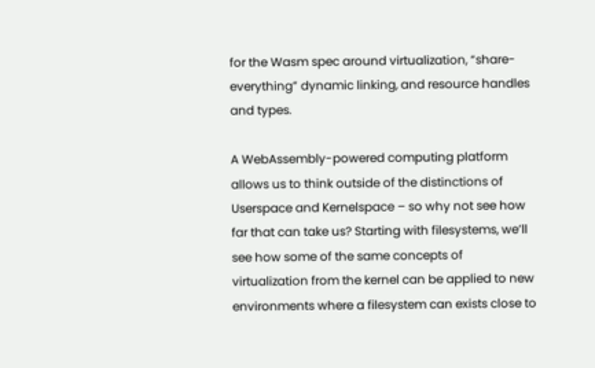for the Wasm spec around virtualization, “share-everything” dynamic linking, and resource handles and types.

A WebAssembly-powered computing platform allows us to think outside of the distinctions of Userspace and Kernelspace – so why not see how far that can take us? Starting with filesystems, we’ll see how some of the same concepts of virtualization from the kernel can be applied to new environments where a filesystem can exists close to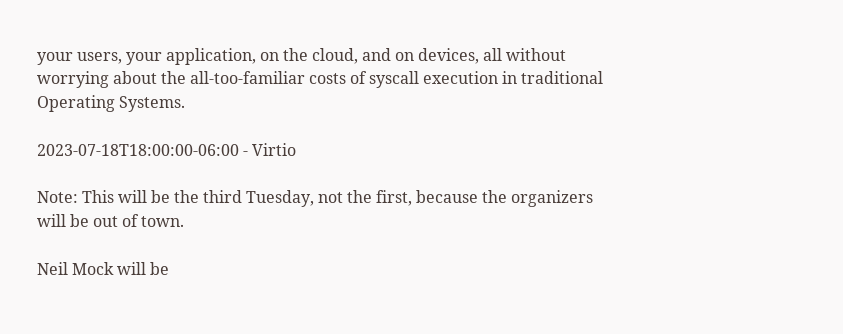your users, your application, on the cloud, and on devices, all without worrying about the all-too-familiar costs of syscall execution in traditional Operating Systems.

2023-07-18T18:00:00-06:00 - Virtio

Note: This will be the third Tuesday, not the first, because the organizers will be out of town.

Neil Mock will be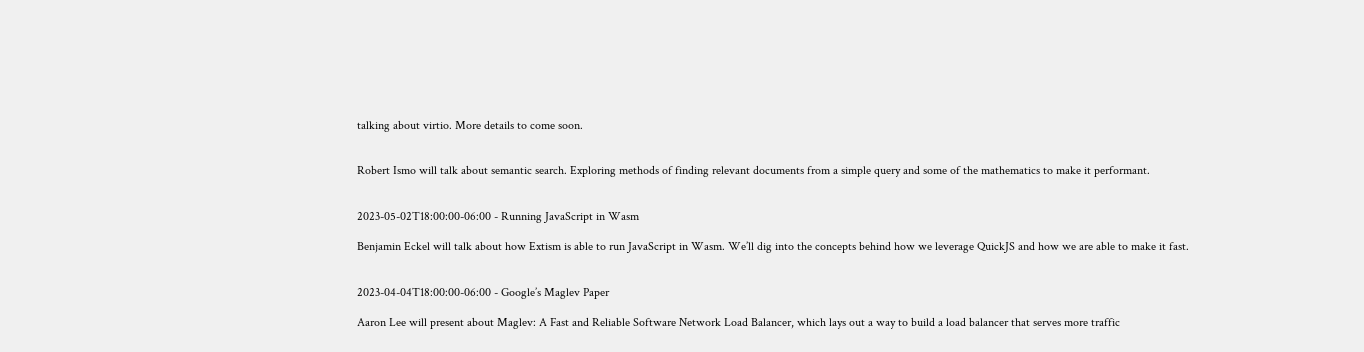talking about virtio. More details to come soon.


Robert Ismo will talk about semantic search. Exploring methods of finding relevant documents from a simple query and some of the mathematics to make it performant.


2023-05-02T18:00:00-06:00 - Running JavaScript in Wasm

Benjamin Eckel will talk about how Extism is able to run JavaScript in Wasm. We’ll dig into the concepts behind how we leverage QuickJS and how we are able to make it fast.


2023-04-04T18:00:00-06:00 - Google’s Maglev Paper

Aaron Lee will present about Maglev: A Fast and Reliable Software Network Load Balancer, which lays out a way to build a load balancer that serves more traffic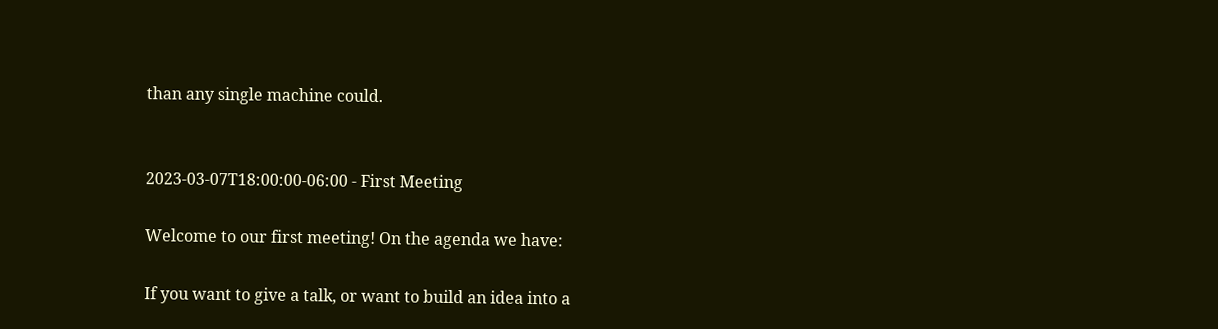than any single machine could.


2023-03-07T18:00:00-06:00 - First Meeting

Welcome to our first meeting! On the agenda we have:

If you want to give a talk, or want to build an idea into a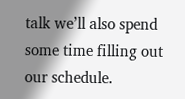talk we’ll also spend some time filling out our schedule.